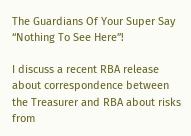The Guardians Of Your Super Say “Nothing To See Here”!

I discuss a recent RBA release about correspondence between the Treasurer and RBA about risks from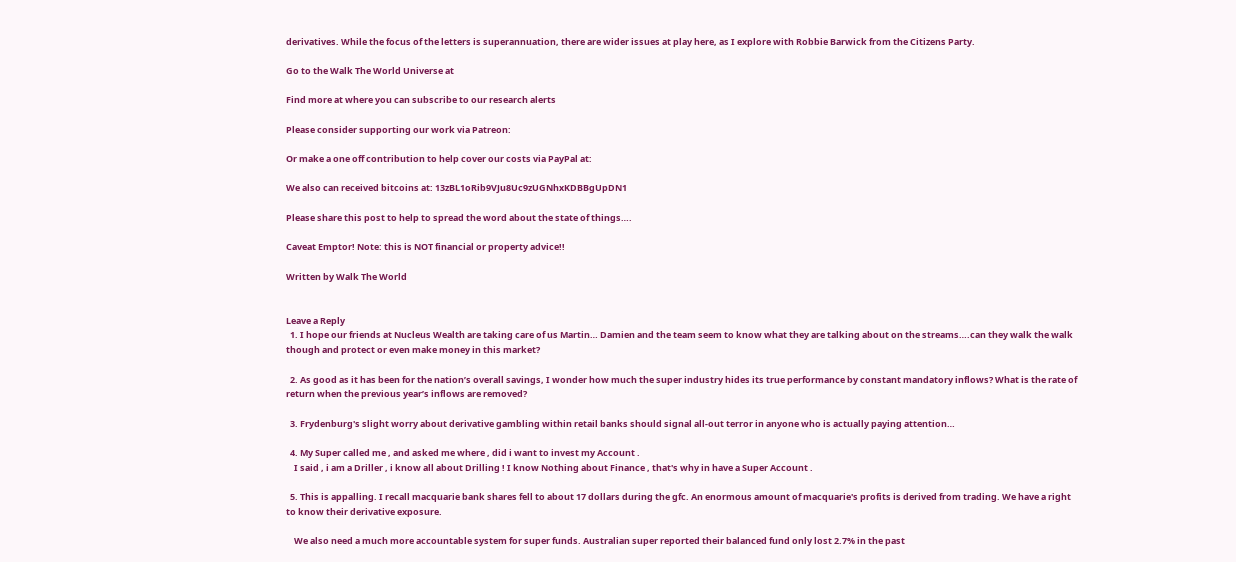derivatives. While the focus of the letters is superannuation, there are wider issues at play here, as I explore with Robbie Barwick from the Citizens Party.

Go to the Walk The World Universe at

Find more at where you can subscribe to our research alerts

Please consider supporting our work via Patreon:

Or make a one off contribution to help cover our costs via PayPal at:

We also can received bitcoins at: 13zBL1oRib9VJu8Uc9zUGNhxKDBBgUpDN1

Please share this post to help to spread the word about the state of things….

Caveat Emptor! Note: this is NOT financial or property advice!!

Written by Walk The World


Leave a Reply
  1. I hope our friends at Nucleus Wealth are taking care of us Martin… Damien and the team seem to know what they are talking about on the streams….can they walk the walk though and protect or even make money in this market?

  2. As good as it has been for the nation’s overall savings, I wonder how much the super industry hides its true performance by constant mandatory inflows? What is the rate of return when the previous year’s inflows are removed?

  3. Frydenburg's slight worry about derivative gambling within retail banks should signal all-out terror in anyone who is actually paying attention…

  4. My Super called me , and asked me where , did i want to invest my Account .
    I said , i am a Driller , i know all about Drilling ! I know Nothing about Finance , that's why in have a Super Account .

  5. This is appalling. I recall macquarie bank shares fell to about 17 dollars during the gfc. An enormous amount of macquarie's profits is derived from trading. We have a right to know their derivative exposure.

    We also need a much more accountable system for super funds. Australian super reported their balanced fund only lost 2.7% in the past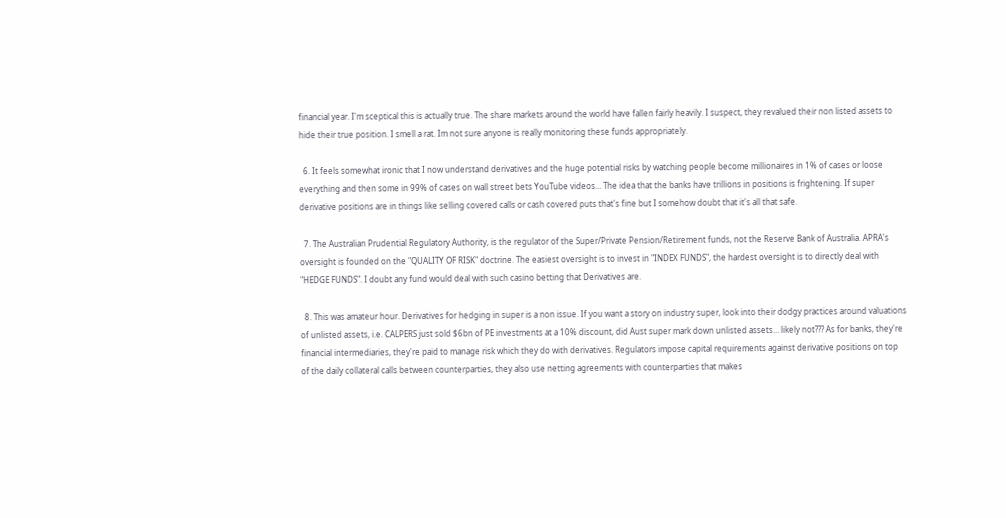financial year. I'm sceptical this is actually true. The share markets around the world have fallen fairly heavily. I suspect, they revalued their non listed assets to hide their true position. I smell a rat. Im not sure anyone is really monitoring these funds appropriately.

  6. It feels somewhat ironic that I now understand derivatives and the huge potential risks by watching people become millionaires in 1% of cases or loose everything and then some in 99% of cases on wall street bets YouTube videos… The idea that the banks have trillions in positions is frightening. If super derivative positions are in things like selling covered calls or cash covered puts that's fine but I somehow doubt that it's all that safe.

  7. The Australian Prudential Regulatory Authority, is the regulator of the Super/Private Pension/Retirement funds, not the Reserve Bank of Australia. APRA's oversight is founded on the "QUALITY OF RISK" doctrine. The easiest oversight is to invest in "INDEX FUNDS", the hardest oversight is to directly deal with "HEDGE FUNDS". I doubt any fund would deal with such casino betting that Derivatives are.

  8. This was amateur hour. Derivatives for hedging in super is a non issue. If you want a story on industry super, look into their dodgy practices around valuations of unlisted assets, i.e. CALPERS just sold $6bn of PE investments at a 10% discount, did Aust super mark down unlisted assets… likely not??? As for banks, they're financial intermediaries, they're paid to manage risk which they do with derivatives. Regulators impose capital requirements against derivative positions on top of the daily collateral calls between counterparties, they also use netting agreements with counterparties that makes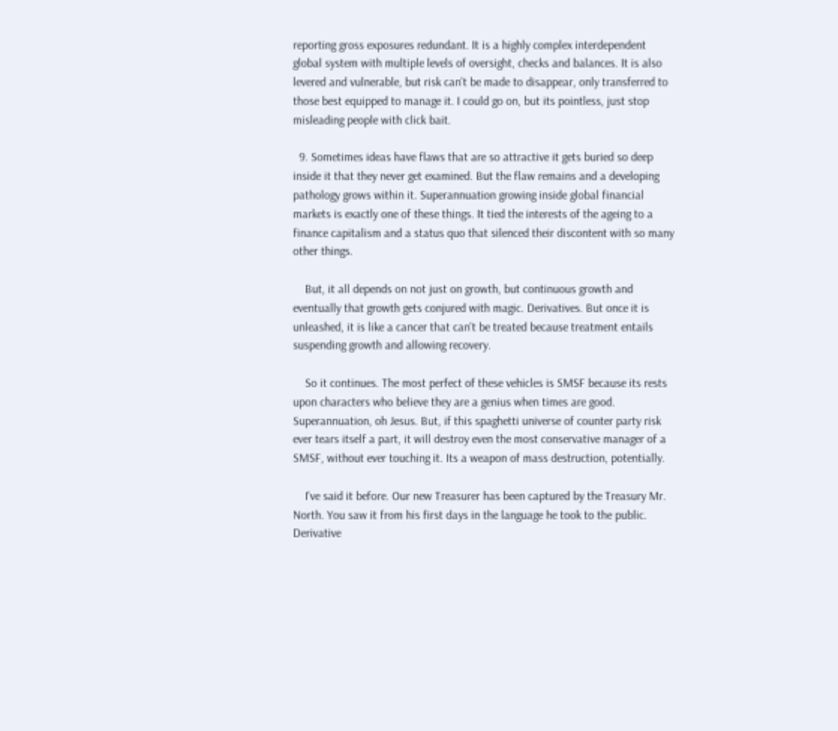reporting gross exposures redundant. It is a highly complex interdependent global system with multiple levels of oversight, checks and balances. It is also levered and vulnerable, but risk can't be made to disappear, only transferred to those best equipped to manage it. I could go on, but its pointless, just stop misleading people with click bait.

  9. Sometimes ideas have flaws that are so attractive it gets buried so deep inside it that they never get examined. But the flaw remains and a developing pathology grows within it. Superannuation growing inside global financial markets is exactly one of these things. It tied the interests of the ageing to a finance capitalism and a status quo that silenced their discontent with so many other things.

    But, it all depends on not just on growth, but continuous growth and eventually that growth gets conjured with magic. Derivatives. But once it is unleashed, it is like a cancer that can't be treated because treatment entails suspending growth and allowing recovery.

    So it continues. The most perfect of these vehicles is SMSF because its rests upon characters who believe they are a genius when times are good. Superannuation, oh Jesus. But, if this spaghetti universe of counter party risk ever tears itself a part, it will destroy even the most conservative manager of a SMSF, without ever touching it. Its a weapon of mass destruction, potentially.

    I've said it before. Our new Treasurer has been captured by the Treasury Mr. North. You saw it from his first days in the language he took to the public. Derivative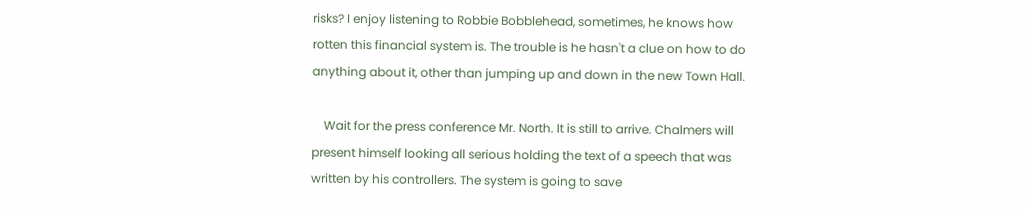risks? I enjoy listening to Robbie Bobblehead, sometimes, he knows how rotten this financial system is. The trouble is he hasn't a clue on how to do anything about it, other than jumping up and down in the new Town Hall.

    Wait for the press conference Mr. North. It is still to arrive. Chalmers will present himself looking all serious holding the text of a speech that was written by his controllers. The system is going to save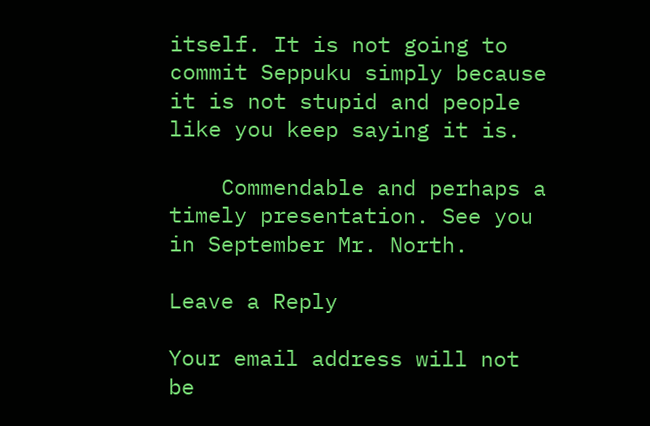itself. It is not going to commit Seppuku simply because it is not stupid and people like you keep saying it is.

    Commendable and perhaps a timely presentation. See you in September Mr. North.

Leave a Reply

Your email address will not be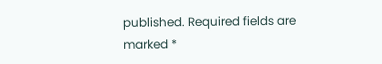published. Required fields are marked *